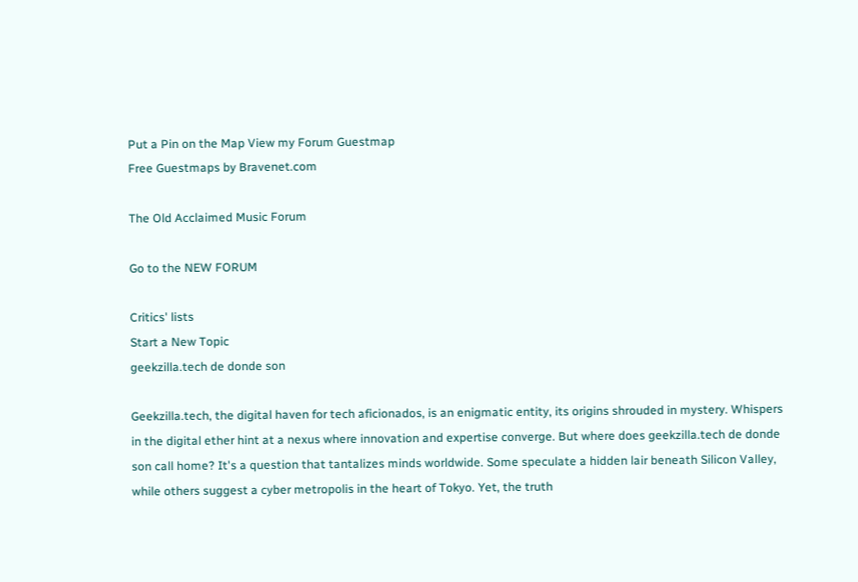Put a Pin on the Map View my Forum Guestmap
Free Guestmaps by Bravenet.com

The Old Acclaimed Music Forum

Go to the NEW FORUM

Critics' lists
Start a New Topic
geekzilla.tech de donde son

Geekzilla.tech, the digital haven for tech aficionados, is an enigmatic entity, its origins shrouded in mystery. Whispers in the digital ether hint at a nexus where innovation and expertise converge. But where does geekzilla.tech de donde son call home? It's a question that tantalizes minds worldwide. Some speculate a hidden lair beneath Silicon Valley, while others suggest a cyber metropolis in the heart of Tokyo. Yet, the truth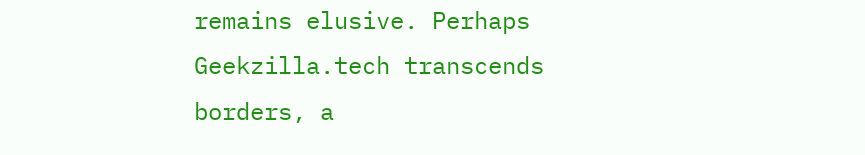remains elusive. Perhaps Geekzilla.tech transcends borders, a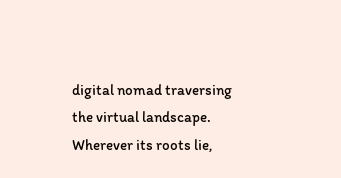digital nomad traversing the virtual landscape. Wherever its roots lie,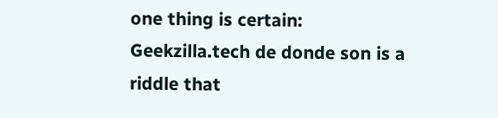one thing is certain: Geekzilla.tech de donde son is a riddle that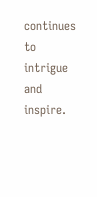continues to intrigue and inspire.